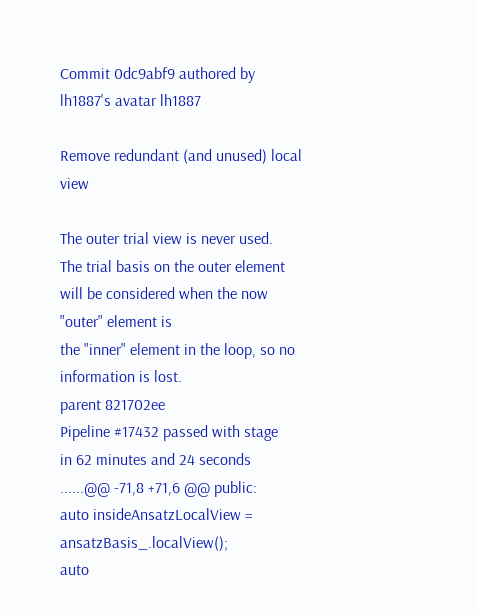Commit 0dc9abf9 authored by lh1887's avatar lh1887

Remove redundant (and unused) local view

The outer trial view is never used.
The trial basis on the outer element will be considered when the now "outer" element is
the "inner" element in the loop, so no information is lost.
parent 821702ee
Pipeline #17432 passed with stage
in 62 minutes and 24 seconds
......@@ -71,8 +71,6 @@ public:
auto insideAnsatzLocalView = ansatzBasis_.localView();
auto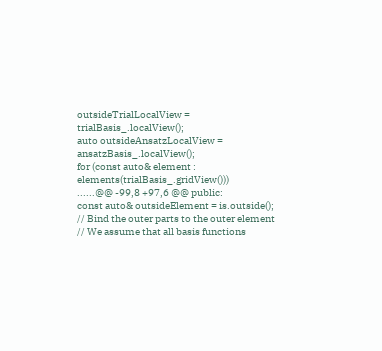outsideTrialLocalView = trialBasis_.localView();
auto outsideAnsatzLocalView = ansatzBasis_.localView();
for (const auto& element : elements(trialBasis_.gridView()))
......@@ -99,8 +97,6 @@ public:
const auto& outsideElement = is.outside();
// Bind the outer parts to the outer element
// We assume that all basis functions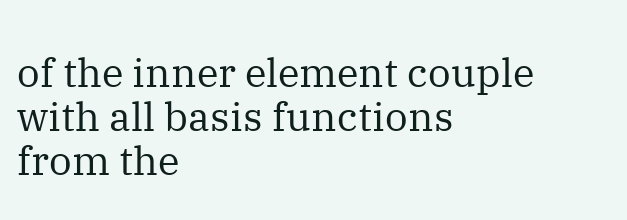of the inner element couple with all basis functions from the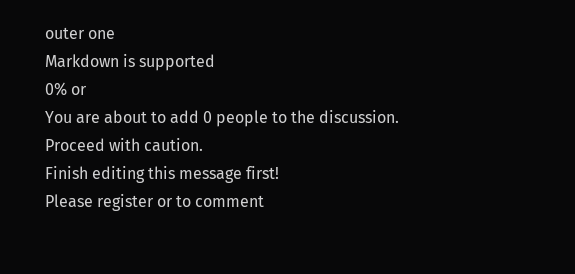outer one
Markdown is supported
0% or
You are about to add 0 people to the discussion. Proceed with caution.
Finish editing this message first!
Please register or to comment